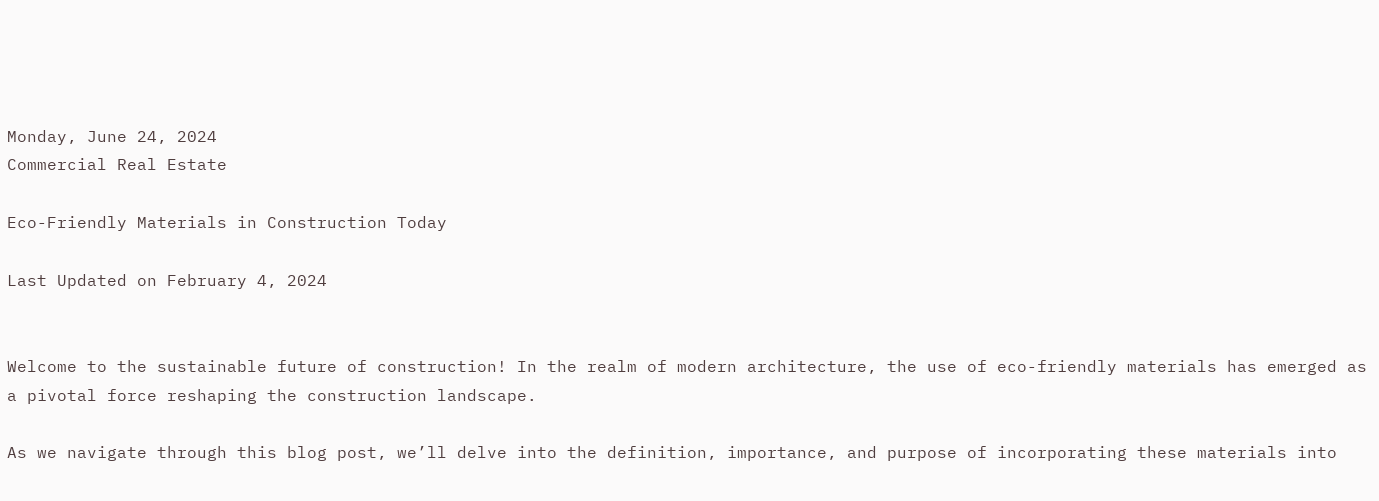Monday, June 24, 2024
Commercial Real Estate

Eco-Friendly Materials in Construction Today

Last Updated on February 4, 2024


Welcome to the sustainable future of construction! In the realm of modern architecture, the use of eco-friendly materials has emerged as a pivotal force reshaping the construction landscape.

As we navigate through this blog post, we’ll delve into the definition, importance, and purpose of incorporating these materials into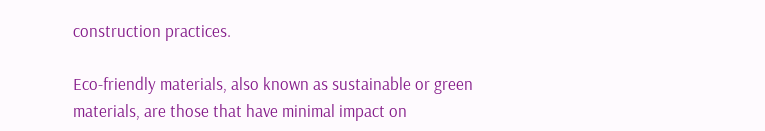construction practices.

Eco-friendly materials, also known as sustainable or green materials, are those that have minimal impact on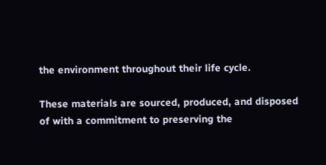the environment throughout their life cycle.

These materials are sourced, produced, and disposed of with a commitment to preserving the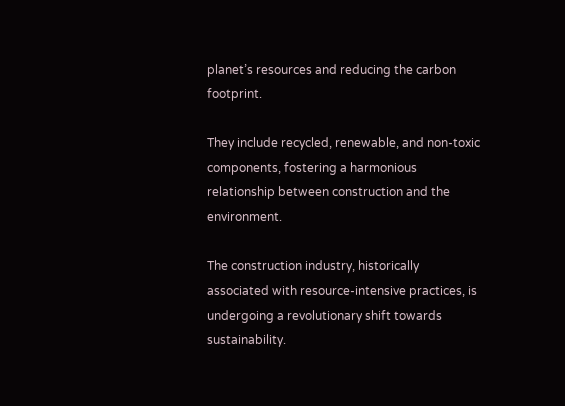planet’s resources and reducing the carbon footprint.

They include recycled, renewable, and non-toxic components, fostering a harmonious relationship between construction and the environment.

The construction industry, historically associated with resource-intensive practices, is undergoing a revolutionary shift towards sustainability.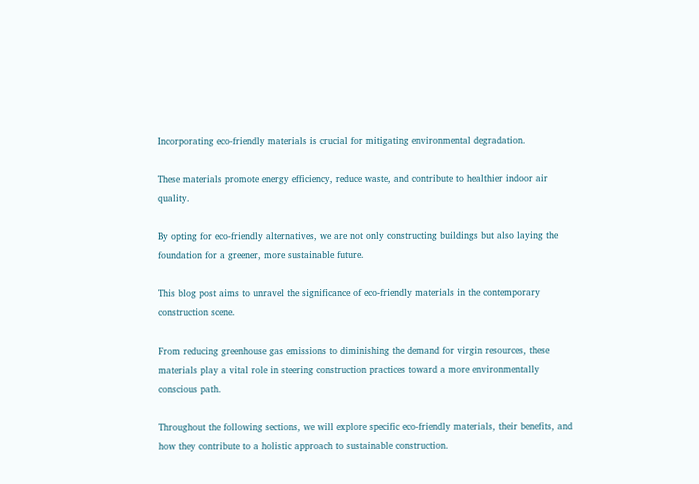Incorporating eco-friendly materials is crucial for mitigating environmental degradation.

These materials promote energy efficiency, reduce waste, and contribute to healthier indoor air quality.

By opting for eco-friendly alternatives, we are not only constructing buildings but also laying the foundation for a greener, more sustainable future.

This blog post aims to unravel the significance of eco-friendly materials in the contemporary construction scene.

From reducing greenhouse gas emissions to diminishing the demand for virgin resources, these materials play a vital role in steering construction practices toward a more environmentally conscious path.

Throughout the following sections, we will explore specific eco-friendly materials, their benefits, and how they contribute to a holistic approach to sustainable construction.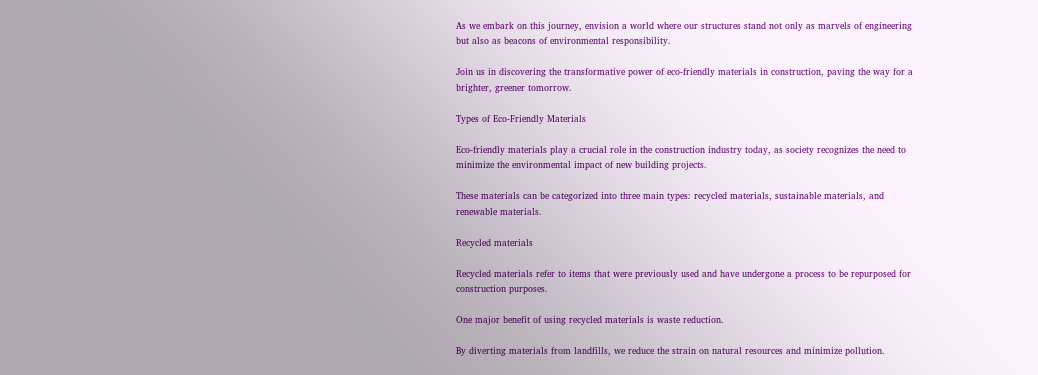As we embark on this journey, envision a world where our structures stand not only as marvels of engineering but also as beacons of environmental responsibility.

Join us in discovering the transformative power of eco-friendly materials in construction, paving the way for a brighter, greener tomorrow.

Types of Eco-Friendly Materials

Eco-friendly materials play a crucial role in the construction industry today, as society recognizes the need to minimize the environmental impact of new building projects.

These materials can be categorized into three main types: recycled materials, sustainable materials, and renewable materials.

Recycled materials

Recycled materials refer to items that were previously used and have undergone a process to be repurposed for construction purposes.

One major benefit of using recycled materials is waste reduction.

By diverting materials from landfills, we reduce the strain on natural resources and minimize pollution.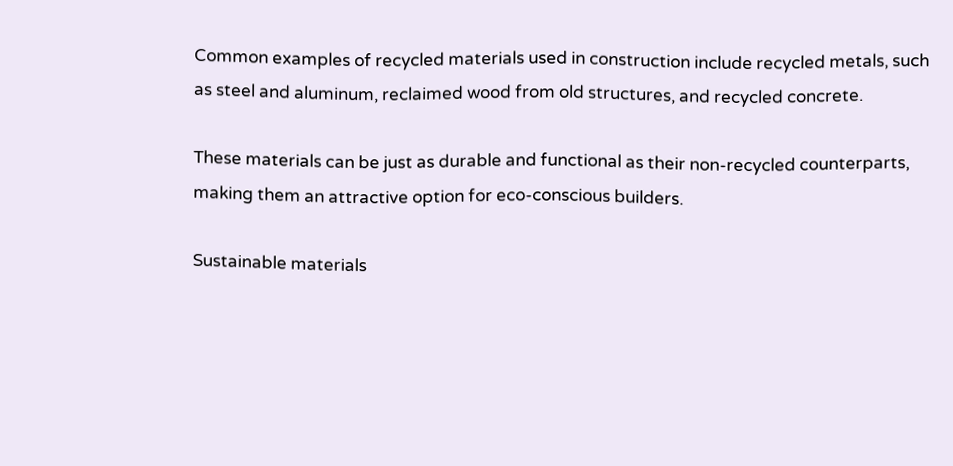Common examples of recycled materials used in construction include recycled metals, such as steel and aluminum, reclaimed wood from old structures, and recycled concrete.

These materials can be just as durable and functional as their non-recycled counterparts, making them an attractive option for eco-conscious builders.

Sustainable materials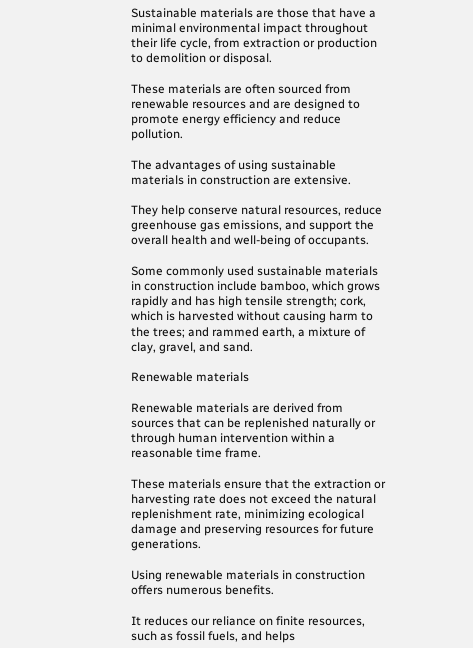Sustainable materials are those that have a minimal environmental impact throughout their life cycle, from extraction or production to demolition or disposal.

These materials are often sourced from renewable resources and are designed to promote energy efficiency and reduce pollution.

The advantages of using sustainable materials in construction are extensive.

They help conserve natural resources, reduce greenhouse gas emissions, and support the overall health and well-being of occupants.

Some commonly used sustainable materials in construction include bamboo, which grows rapidly and has high tensile strength; cork, which is harvested without causing harm to the trees; and rammed earth, a mixture of clay, gravel, and sand.

Renewable materials

Renewable materials are derived from sources that can be replenished naturally or through human intervention within a reasonable time frame.

These materials ensure that the extraction or harvesting rate does not exceed the natural replenishment rate, minimizing ecological damage and preserving resources for future generations.

Using renewable materials in construction offers numerous benefits.

It reduces our reliance on finite resources, such as fossil fuels, and helps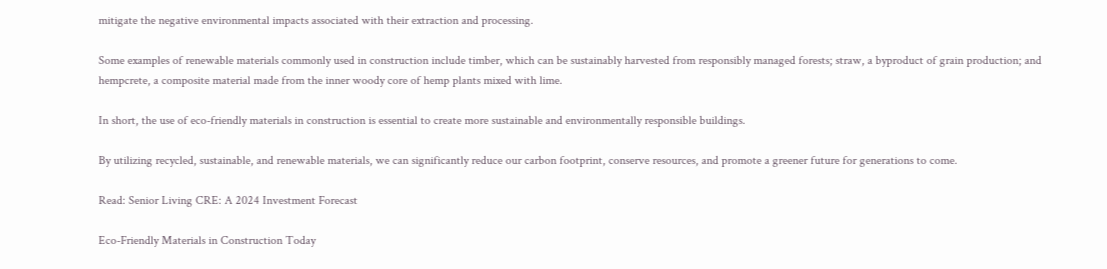mitigate the negative environmental impacts associated with their extraction and processing.

Some examples of renewable materials commonly used in construction include timber, which can be sustainably harvested from responsibly managed forests; straw, a byproduct of grain production; and hempcrete, a composite material made from the inner woody core of hemp plants mixed with lime.

In short, the use of eco-friendly materials in construction is essential to create more sustainable and environmentally responsible buildings.

By utilizing recycled, sustainable, and renewable materials, we can significantly reduce our carbon footprint, conserve resources, and promote a greener future for generations to come.

Read: Senior Living CRE: A 2024 Investment Forecast

Eco-Friendly Materials in Construction Today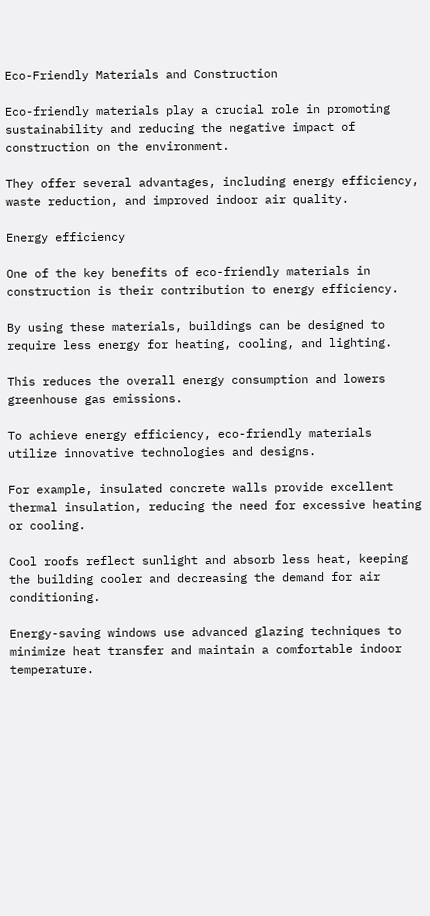Eco-Friendly Materials and Construction

Eco-friendly materials play a crucial role in promoting sustainability and reducing the negative impact of construction on the environment.

They offer several advantages, including energy efficiency, waste reduction, and improved indoor air quality.

Energy efficiency

One of the key benefits of eco-friendly materials in construction is their contribution to energy efficiency.

By using these materials, buildings can be designed to require less energy for heating, cooling, and lighting.

This reduces the overall energy consumption and lowers greenhouse gas emissions.

To achieve energy efficiency, eco-friendly materials utilize innovative technologies and designs.

For example, insulated concrete walls provide excellent thermal insulation, reducing the need for excessive heating or cooling.

Cool roofs reflect sunlight and absorb less heat, keeping the building cooler and decreasing the demand for air conditioning.

Energy-saving windows use advanced glazing techniques to minimize heat transfer and maintain a comfortable indoor temperature.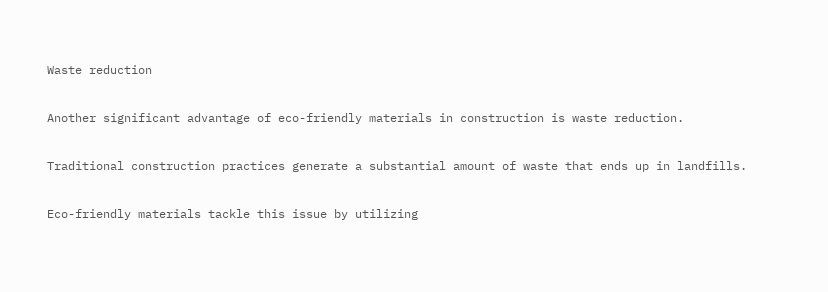Waste reduction

Another significant advantage of eco-friendly materials in construction is waste reduction.

Traditional construction practices generate a substantial amount of waste that ends up in landfills.

Eco-friendly materials tackle this issue by utilizing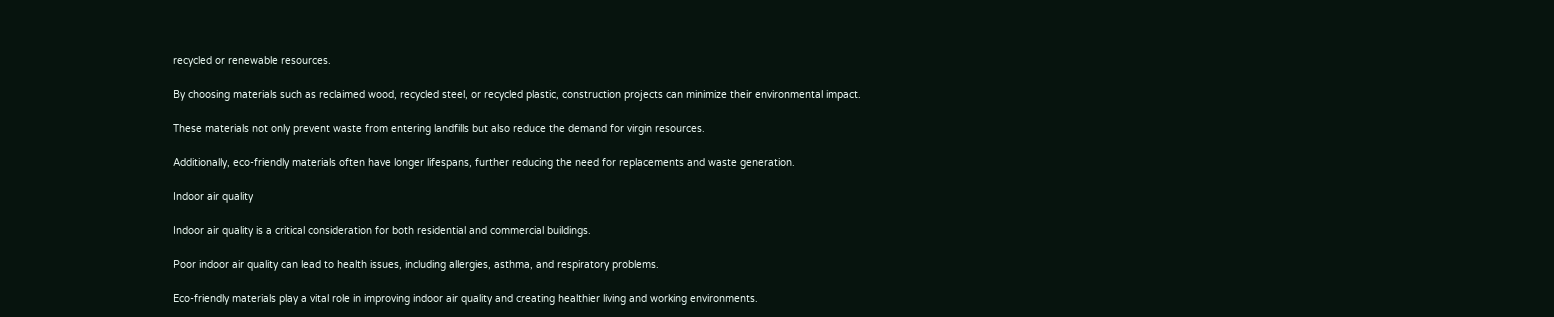recycled or renewable resources.

By choosing materials such as reclaimed wood, recycled steel, or recycled plastic, construction projects can minimize their environmental impact.

These materials not only prevent waste from entering landfills but also reduce the demand for virgin resources.

Additionally, eco-friendly materials often have longer lifespans, further reducing the need for replacements and waste generation.

Indoor air quality

Indoor air quality is a critical consideration for both residential and commercial buildings.

Poor indoor air quality can lead to health issues, including allergies, asthma, and respiratory problems.

Eco-friendly materials play a vital role in improving indoor air quality and creating healthier living and working environments.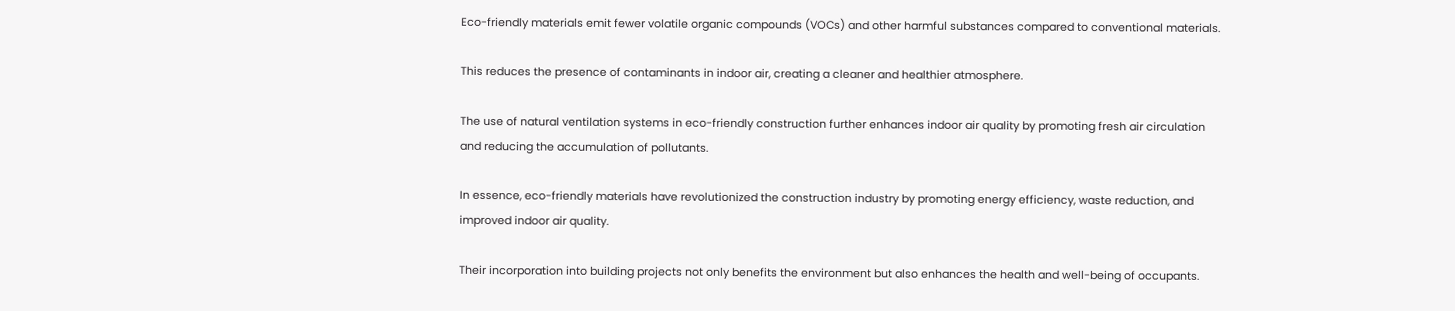Eco-friendly materials emit fewer volatile organic compounds (VOCs) and other harmful substances compared to conventional materials.

This reduces the presence of contaminants in indoor air, creating a cleaner and healthier atmosphere.

The use of natural ventilation systems in eco-friendly construction further enhances indoor air quality by promoting fresh air circulation and reducing the accumulation of pollutants.

In essence, eco-friendly materials have revolutionized the construction industry by promoting energy efficiency, waste reduction, and improved indoor air quality.

Their incorporation into building projects not only benefits the environment but also enhances the health and well-being of occupants.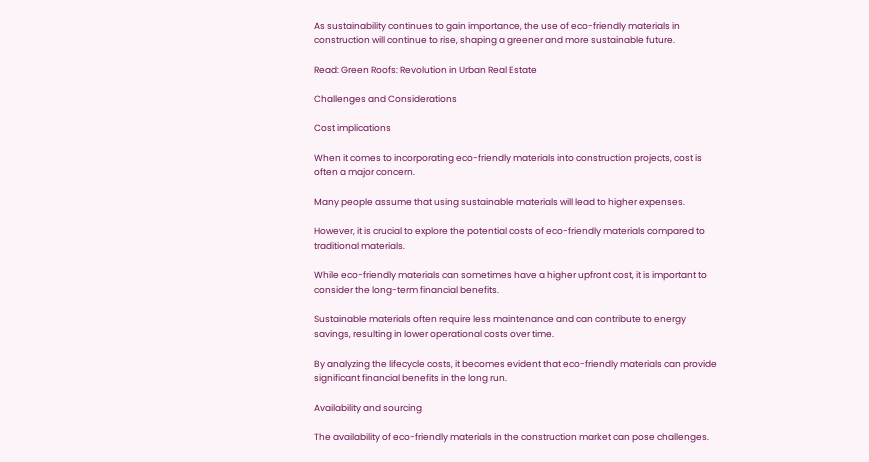As sustainability continues to gain importance, the use of eco-friendly materials in construction will continue to rise, shaping a greener and more sustainable future.

Read: Green Roofs: Revolution in Urban Real Estate

Challenges and Considerations

Cost implications

When it comes to incorporating eco-friendly materials into construction projects, cost is often a major concern.

Many people assume that using sustainable materials will lead to higher expenses.

However, it is crucial to explore the potential costs of eco-friendly materials compared to traditional materials.

While eco-friendly materials can sometimes have a higher upfront cost, it is important to consider the long-term financial benefits.

Sustainable materials often require less maintenance and can contribute to energy savings, resulting in lower operational costs over time.

By analyzing the lifecycle costs, it becomes evident that eco-friendly materials can provide significant financial benefits in the long run.

Availability and sourcing

The availability of eco-friendly materials in the construction market can pose challenges.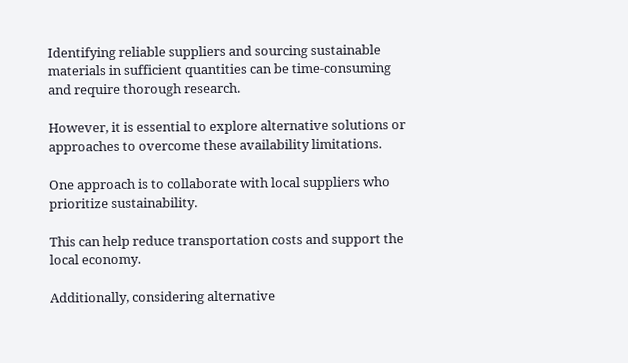Identifying reliable suppliers and sourcing sustainable materials in sufficient quantities can be time-consuming and require thorough research.

However, it is essential to explore alternative solutions or approaches to overcome these availability limitations.

One approach is to collaborate with local suppliers who prioritize sustainability.

This can help reduce transportation costs and support the local economy.

Additionally, considering alternative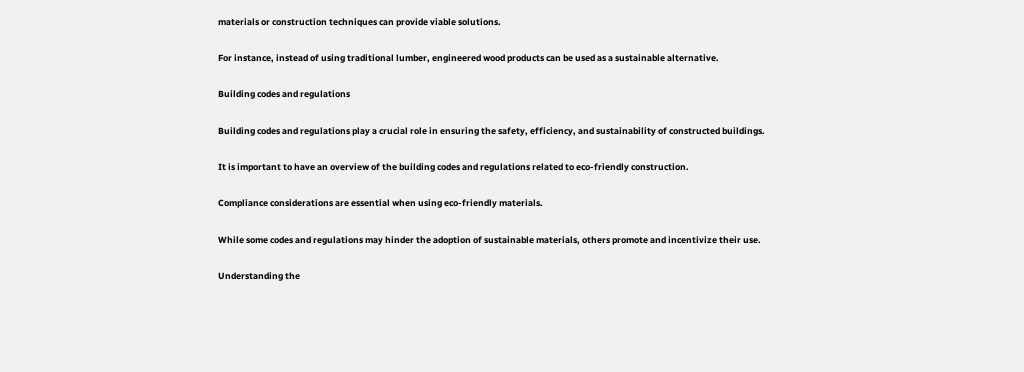materials or construction techniques can provide viable solutions.

For instance, instead of using traditional lumber, engineered wood products can be used as a sustainable alternative.

Building codes and regulations

Building codes and regulations play a crucial role in ensuring the safety, efficiency, and sustainability of constructed buildings.

It is important to have an overview of the building codes and regulations related to eco-friendly construction.

Compliance considerations are essential when using eco-friendly materials.

While some codes and regulations may hinder the adoption of sustainable materials, others promote and incentivize their use.

Understanding the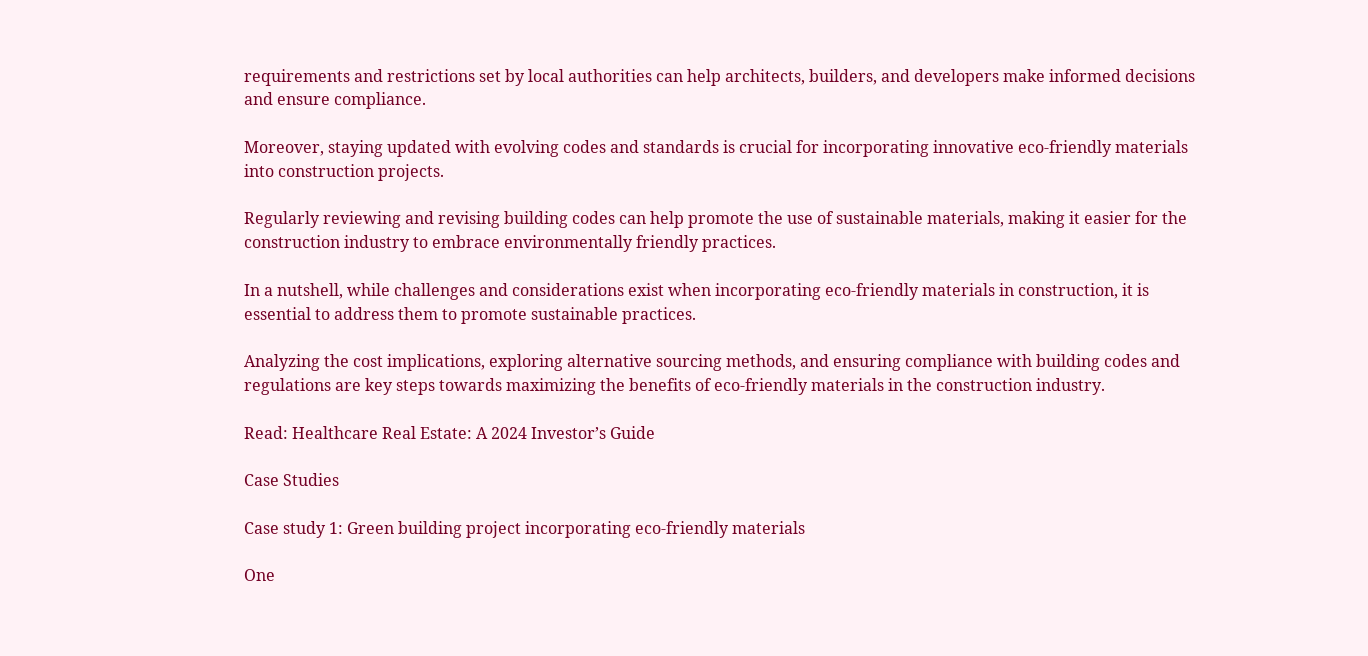requirements and restrictions set by local authorities can help architects, builders, and developers make informed decisions and ensure compliance.

Moreover, staying updated with evolving codes and standards is crucial for incorporating innovative eco-friendly materials into construction projects.

Regularly reviewing and revising building codes can help promote the use of sustainable materials, making it easier for the construction industry to embrace environmentally friendly practices.

In a nutshell, while challenges and considerations exist when incorporating eco-friendly materials in construction, it is essential to address them to promote sustainable practices.

Analyzing the cost implications, exploring alternative sourcing methods, and ensuring compliance with building codes and regulations are key steps towards maximizing the benefits of eco-friendly materials in the construction industry.

Read: Healthcare Real Estate: A 2024 Investor’s Guide

Case Studies

Case study 1: Green building project incorporating eco-friendly materials

One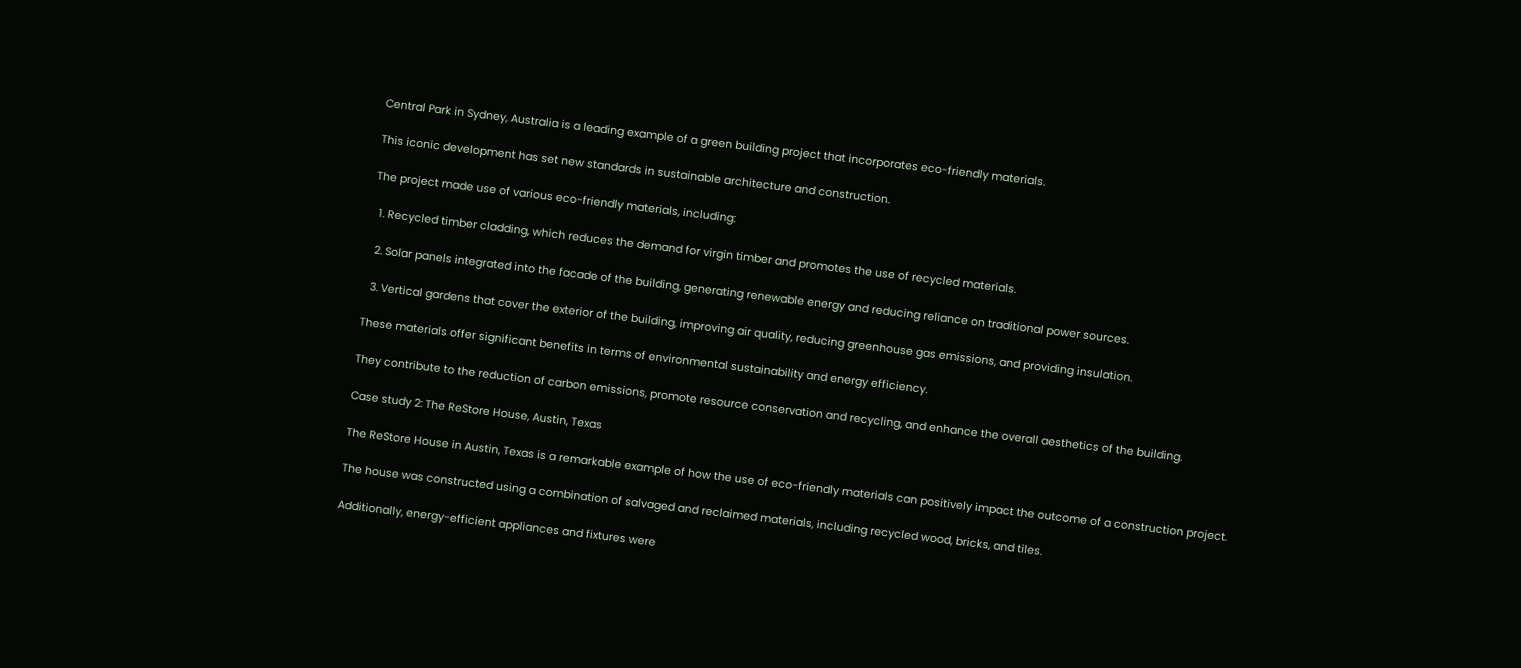Central Park in Sydney, Australia is a leading example of a green building project that incorporates eco-friendly materials.

This iconic development has set new standards in sustainable architecture and construction.

The project made use of various eco-friendly materials, including:

  1. Recycled timber cladding, which reduces the demand for virgin timber and promotes the use of recycled materials.

  2. Solar panels integrated into the facade of the building, generating renewable energy and reducing reliance on traditional power sources.

  3. Vertical gardens that cover the exterior of the building, improving air quality, reducing greenhouse gas emissions, and providing insulation.

These materials offer significant benefits in terms of environmental sustainability and energy efficiency.

They contribute to the reduction of carbon emissions, promote resource conservation and recycling, and enhance the overall aesthetics of the building.

Case study 2: The ReStore House, Austin, Texas

The ReStore House in Austin, Texas is a remarkable example of how the use of eco-friendly materials can positively impact the outcome of a construction project.

The house was constructed using a combination of salvaged and reclaimed materials, including recycled wood, bricks, and tiles.

Additionally, energy-efficient appliances and fixtures were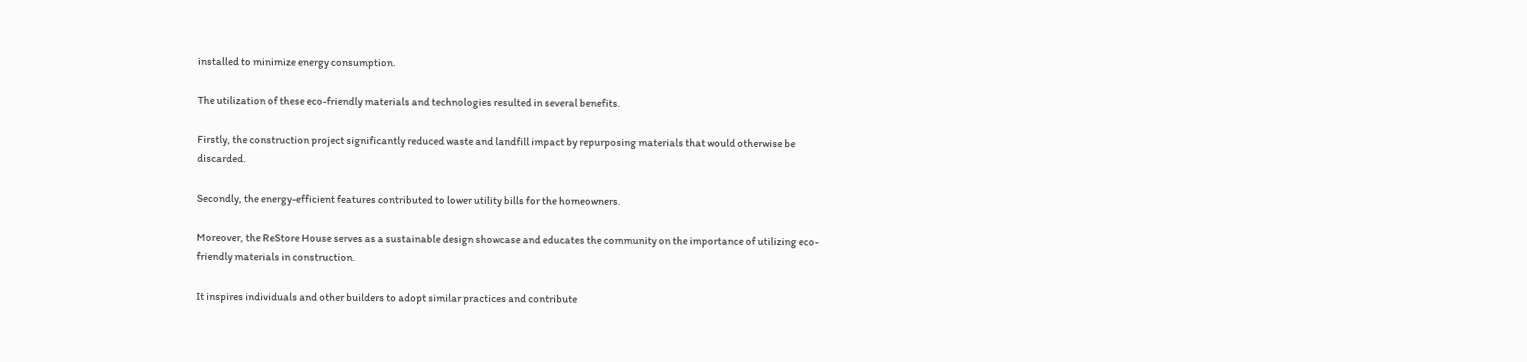installed to minimize energy consumption.

The utilization of these eco-friendly materials and technologies resulted in several benefits.

Firstly, the construction project significantly reduced waste and landfill impact by repurposing materials that would otherwise be discarded.

Secondly, the energy-efficient features contributed to lower utility bills for the homeowners.

Moreover, the ReStore House serves as a sustainable design showcase and educates the community on the importance of utilizing eco-friendly materials in construction.

It inspires individuals and other builders to adopt similar practices and contribute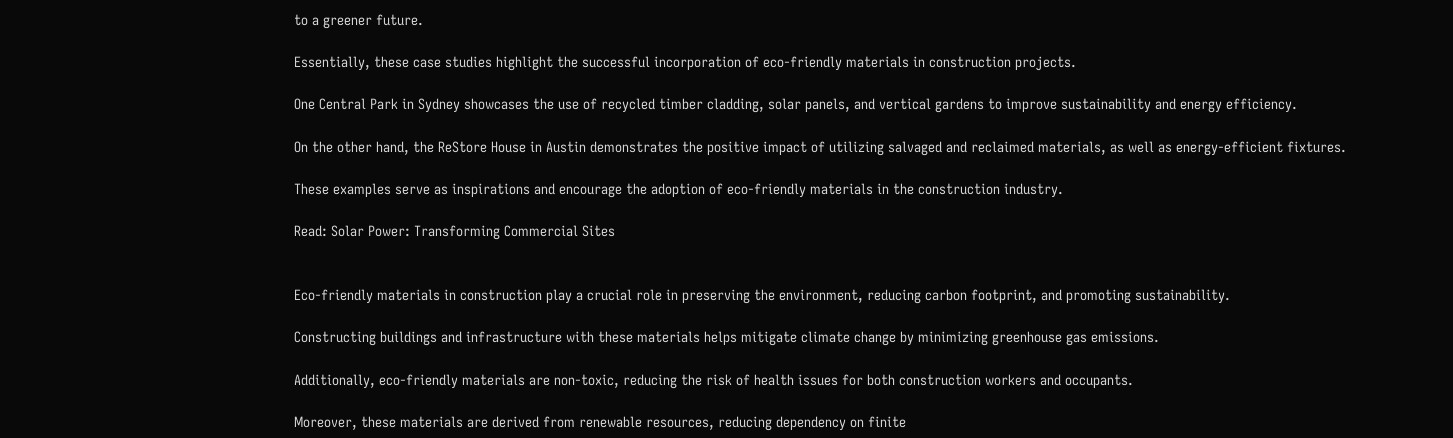to a greener future.

Essentially, these case studies highlight the successful incorporation of eco-friendly materials in construction projects.

One Central Park in Sydney showcases the use of recycled timber cladding, solar panels, and vertical gardens to improve sustainability and energy efficiency.

On the other hand, the ReStore House in Austin demonstrates the positive impact of utilizing salvaged and reclaimed materials, as well as energy-efficient fixtures.

These examples serve as inspirations and encourage the adoption of eco-friendly materials in the construction industry.

Read: Solar Power: Transforming Commercial Sites


Eco-friendly materials in construction play a crucial role in preserving the environment, reducing carbon footprint, and promoting sustainability.

Constructing buildings and infrastructure with these materials helps mitigate climate change by minimizing greenhouse gas emissions.

Additionally, eco-friendly materials are non-toxic, reducing the risk of health issues for both construction workers and occupants.

Moreover, these materials are derived from renewable resources, reducing dependency on finite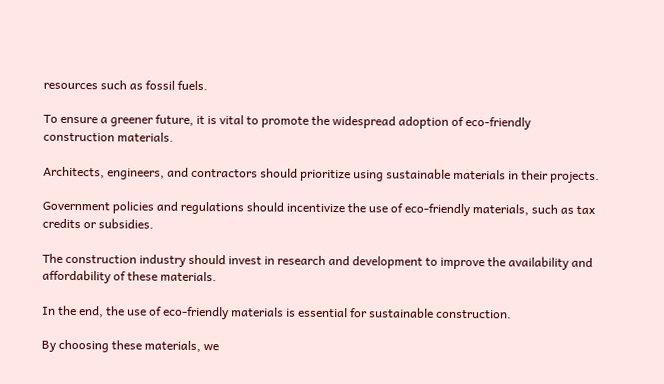resources such as fossil fuels.

To ensure a greener future, it is vital to promote the widespread adoption of eco-friendly construction materials.

Architects, engineers, and contractors should prioritize using sustainable materials in their projects.

Government policies and regulations should incentivize the use of eco-friendly materials, such as tax credits or subsidies.

The construction industry should invest in research and development to improve the availability and affordability of these materials.

In the end, the use of eco-friendly materials is essential for sustainable construction.

By choosing these materials, we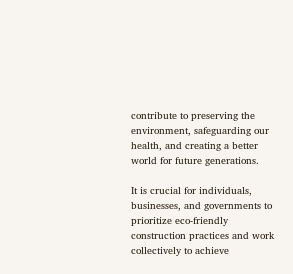contribute to preserving the environment, safeguarding our health, and creating a better world for future generations.

It is crucial for individuals, businesses, and governments to prioritize eco-friendly construction practices and work collectively to achieve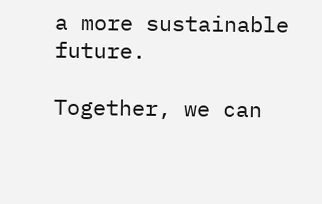a more sustainable future.

Together, we can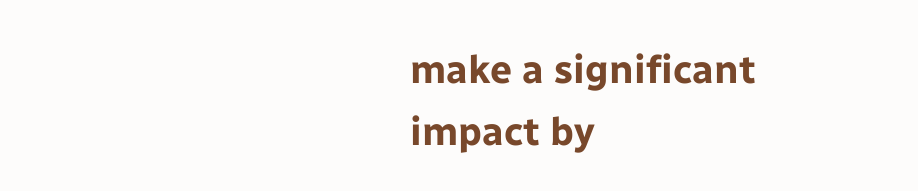make a significant impact by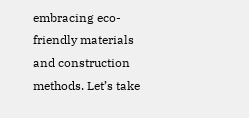embracing eco-friendly materials and construction methods. Let’s take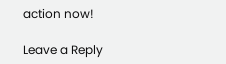action now!

Leave a Reply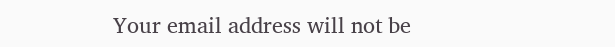Your email address will not be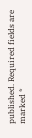published. Required fields are marked *